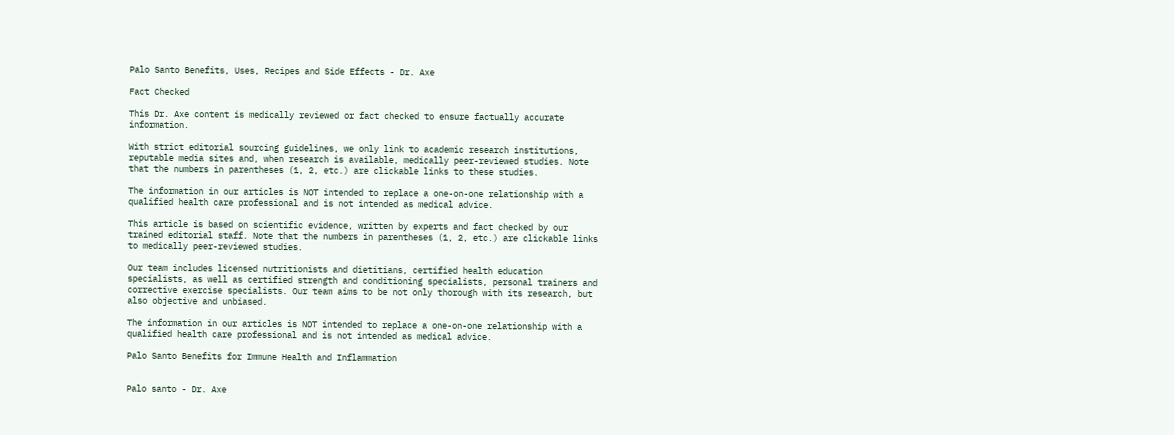Palo Santo Benefits, Uses, Recipes and Side Effects - Dr. Axe

Fact Checked

This Dr. Axe content is medically reviewed or fact checked to ensure factually accurate information.

With strict editorial sourcing guidelines, we only link to academic research institutions, reputable media sites and, when research is available, medically peer-reviewed studies. Note that the numbers in parentheses (1, 2, etc.) are clickable links to these studies.

The information in our articles is NOT intended to replace a one-on-one relationship with a qualified health care professional and is not intended as medical advice.

This article is based on scientific evidence, written by experts and fact checked by our trained editorial staff. Note that the numbers in parentheses (1, 2, etc.) are clickable links to medically peer-reviewed studies.

Our team includes licensed nutritionists and dietitians, certified health education specialists, as well as certified strength and conditioning specialists, personal trainers and corrective exercise specialists. Our team aims to be not only thorough with its research, but also objective and unbiased.

The information in our articles is NOT intended to replace a one-on-one relationship with a qualified health care professional and is not intended as medical advice.

Palo Santo Benefits for Immune Health and Inflammation


Palo santo - Dr. Axe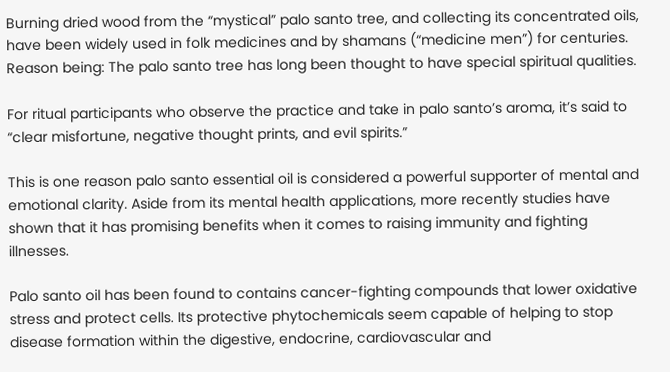Burning dried wood from the “mystical” palo santo tree, and collecting its concentrated oils, have been widely used in folk medicines and by shamans (“medicine men”) for centuries. Reason being: The palo santo tree has long been thought to have special spiritual qualities.

For ritual participants who observe the practice and take in palo santo’s aroma, it’s said to “clear misfortune, negative thought prints, and evil spirits.”

This is one reason palo santo essential oil is considered a powerful supporter of mental and emotional clarity. Aside from its mental health applications, more recently studies have shown that it has promising benefits when it comes to raising immunity and fighting illnesses.

Palo santo oil has been found to contains cancer-fighting compounds that lower oxidative stress and protect cells. Its protective phytochemicals seem capable of helping to stop disease formation within the digestive, endocrine, cardiovascular and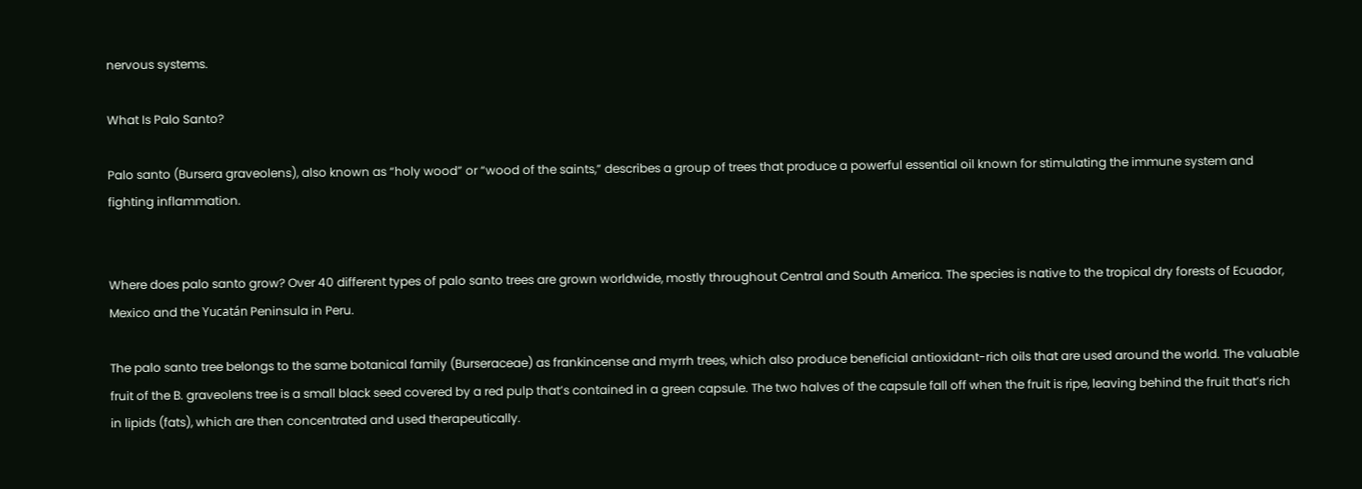nervous systems.

What Is Palo Santo?

Palo santo (Bursera graveolens), also known as “holy wood” or “wood of the saints,” describes a group of trees that produce a powerful essential oil known for stimulating the immune system and fighting inflammation.


Where does palo santo grow? Over 40 different types of palo santo trees are grown worldwide, mostly throughout Central and South America. The species is native to the tropical dry forests of Ecuador, Mexico and the Yucatán Peninsula in Peru.

The palo santo tree belongs to the same botanical family (Burseraceae) as frankincense and myrrh trees, which also produce beneficial antioxidant-rich oils that are used around the world. The valuable fruit of the B. graveolens tree is a small black seed covered by a red pulp that’s contained in a green capsule. The two halves of the capsule fall off when the fruit is ripe, leaving behind the fruit that’s rich in lipids (fats), which are then concentrated and used therapeutically.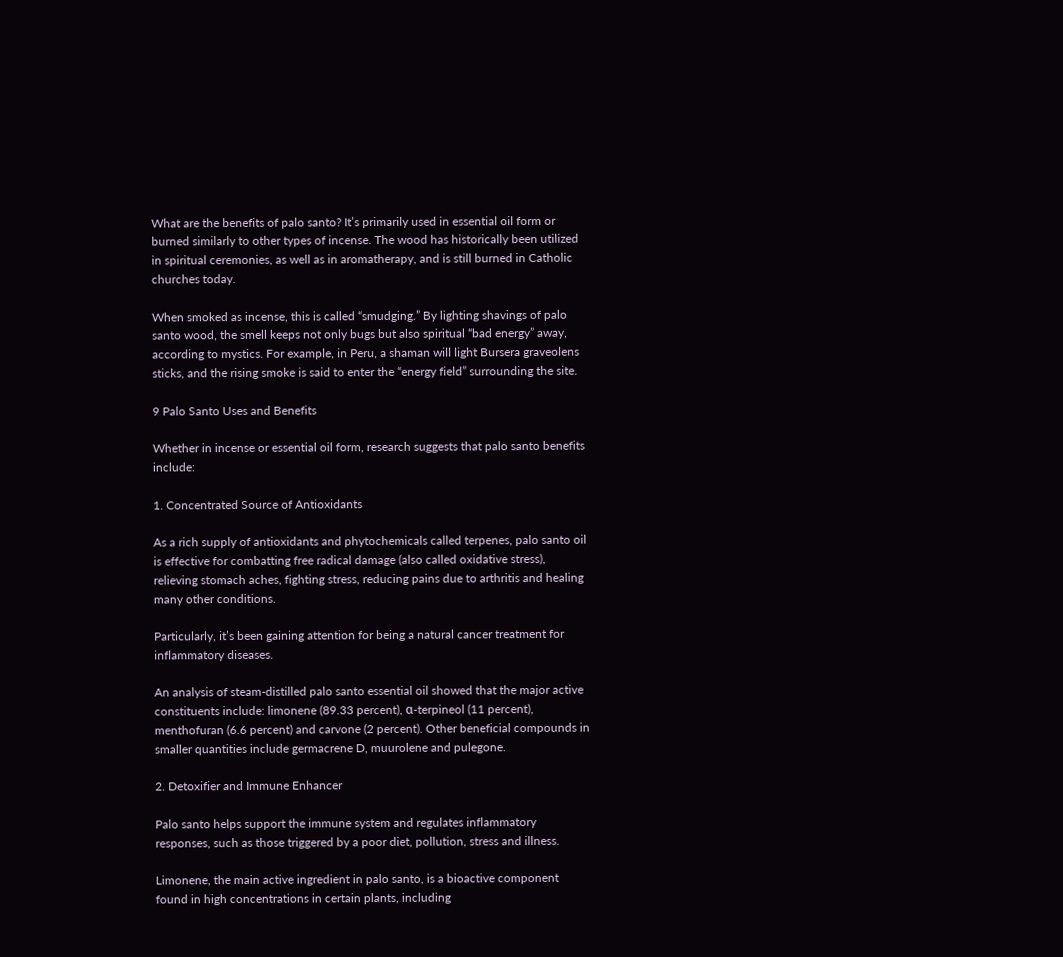What are the benefits of palo santo? It’s primarily used in essential oil form or burned similarly to other types of incense. The wood has historically been utilized in spiritual ceremonies, as well as in aromatherapy, and is still burned in Catholic churches today.

When smoked as incense, this is called “smudging.” By lighting shavings of palo santo wood, the smell keeps not only bugs but also spiritual “bad energy” away, according to mystics. For example, in Peru, a shaman will light Bursera graveolens sticks, and the rising smoke is said to enter the “energy field” surrounding the site.

9 Palo Santo Uses and Benefits

Whether in incense or essential oil form, research suggests that palo santo benefits include:

1. Concentrated Source of Antioxidants

As a rich supply of antioxidants and phytochemicals called terpenes, palo santo oil is effective for combatting free radical damage (also called oxidative stress), relieving stomach aches, fighting stress, reducing pains due to arthritis and healing many other conditions.

Particularly, it’s been gaining attention for being a natural cancer treatment for inflammatory diseases.

An analysis of steam-distilled palo santo essential oil showed that the major active constituents include: limonene (89.33 percent), α-terpineol (11 percent), menthofuran (6.6 percent) and carvone (2 percent). Other beneficial compounds in smaller quantities include germacrene D, muurolene and pulegone.

2. Detoxifier and Immune Enhancer

Palo santo helps support the immune system and regulates inflammatory responses, such as those triggered by a poor diet, pollution, stress and illness.

Limonene, the main active ingredient in palo santo, is a bioactive component found in high concentrations in certain plants, including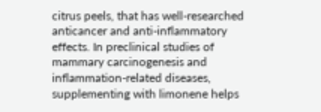citrus peels, that has well-researched anticancer and anti-inflammatory effects. In preclinical studies of mammary carcinogenesis and inflammation-related diseases, supplementing with limonene helps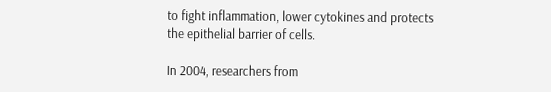to fight inflammation, lower cytokines and protects the epithelial barrier of cells.

In 2004, researchers from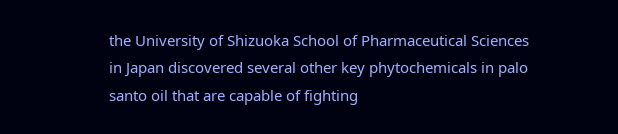the University of Shizuoka School of Pharmaceutical Sciences in Japan discovered several other key phytochemicals in palo santo oil that are capable of fighting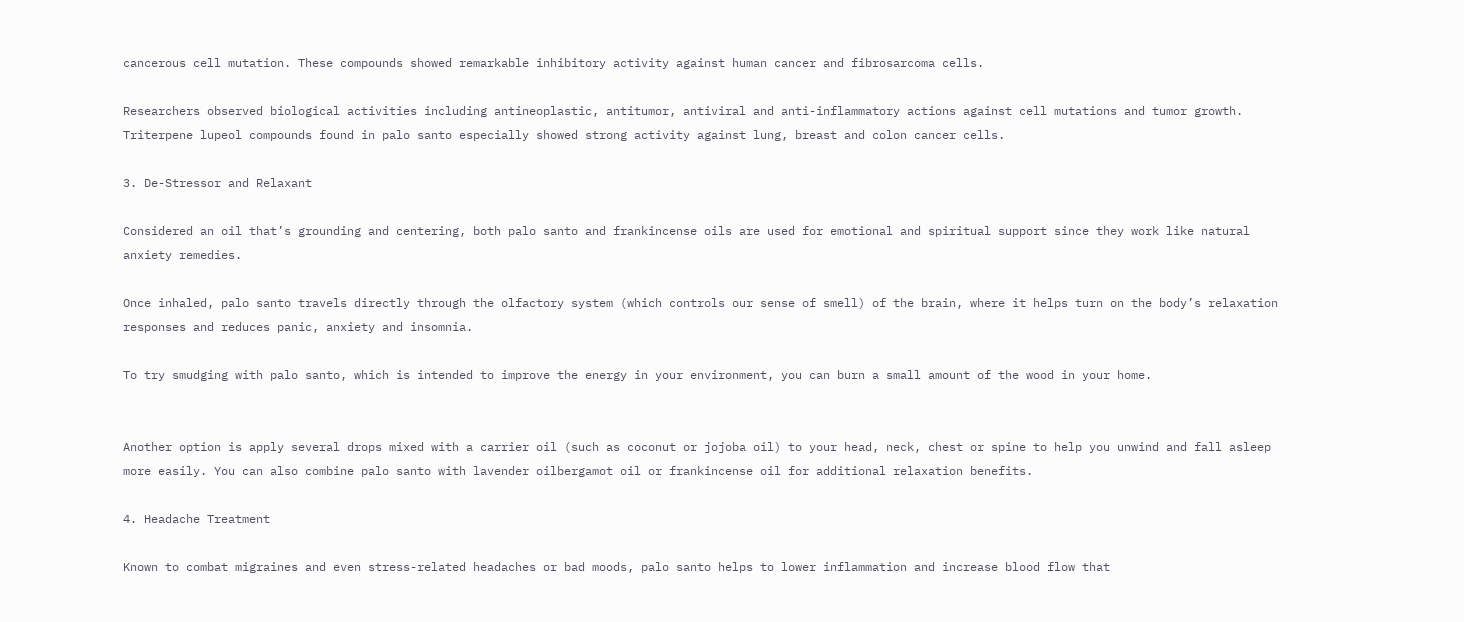cancerous cell mutation. These compounds showed remarkable inhibitory activity against human cancer and fibrosarcoma cells.

Researchers observed biological activities including antineoplastic, antitumor, antiviral and anti-inflammatory actions against cell mutations and tumor growth. Triterpene lupeol compounds found in palo santo especially showed strong activity against lung, breast and colon cancer cells.

3. De-Stressor and Relaxant

Considered an oil that’s grounding and centering, both palo santo and frankincense oils are used for emotional and spiritual support since they work like natural anxiety remedies.

Once inhaled, palo santo travels directly through the olfactory system (which controls our sense of smell) of the brain, where it helps turn on the body’s relaxation responses and reduces panic, anxiety and insomnia.

To try smudging with palo santo, which is intended to improve the energy in your environment, you can burn a small amount of the wood in your home.


Another option is apply several drops mixed with a carrier oil (such as coconut or jojoba oil) to your head, neck, chest or spine to help you unwind and fall asleep more easily. You can also combine palo santo with lavender oilbergamot oil or frankincense oil for additional relaxation benefits.

4. Headache Treatment

Known to combat migraines and even stress-related headaches or bad moods, palo santo helps to lower inflammation and increase blood flow that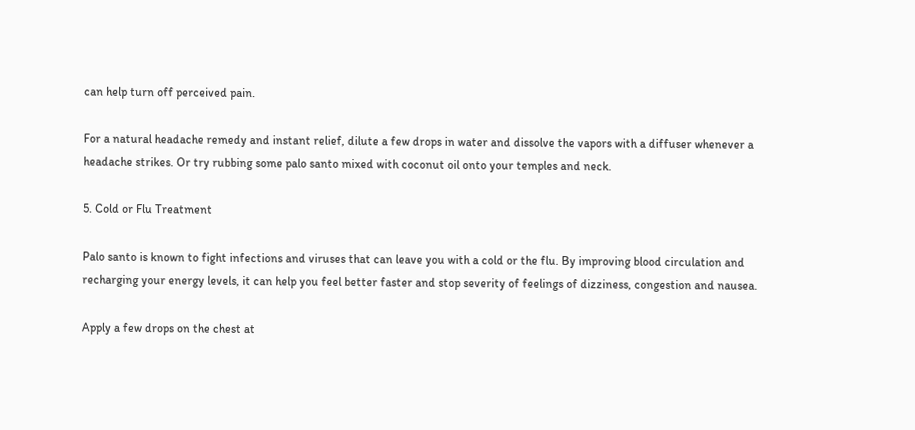can help turn off perceived pain.

For a natural headache remedy and instant relief, dilute a few drops in water and dissolve the vapors with a diffuser whenever a headache strikes. Or try rubbing some palo santo mixed with coconut oil onto your temples and neck.

5. Cold or Flu Treatment

Palo santo is known to fight infections and viruses that can leave you with a cold or the flu. By improving blood circulation and recharging your energy levels, it can help you feel better faster and stop severity of feelings of dizziness, congestion and nausea.

Apply a few drops on the chest at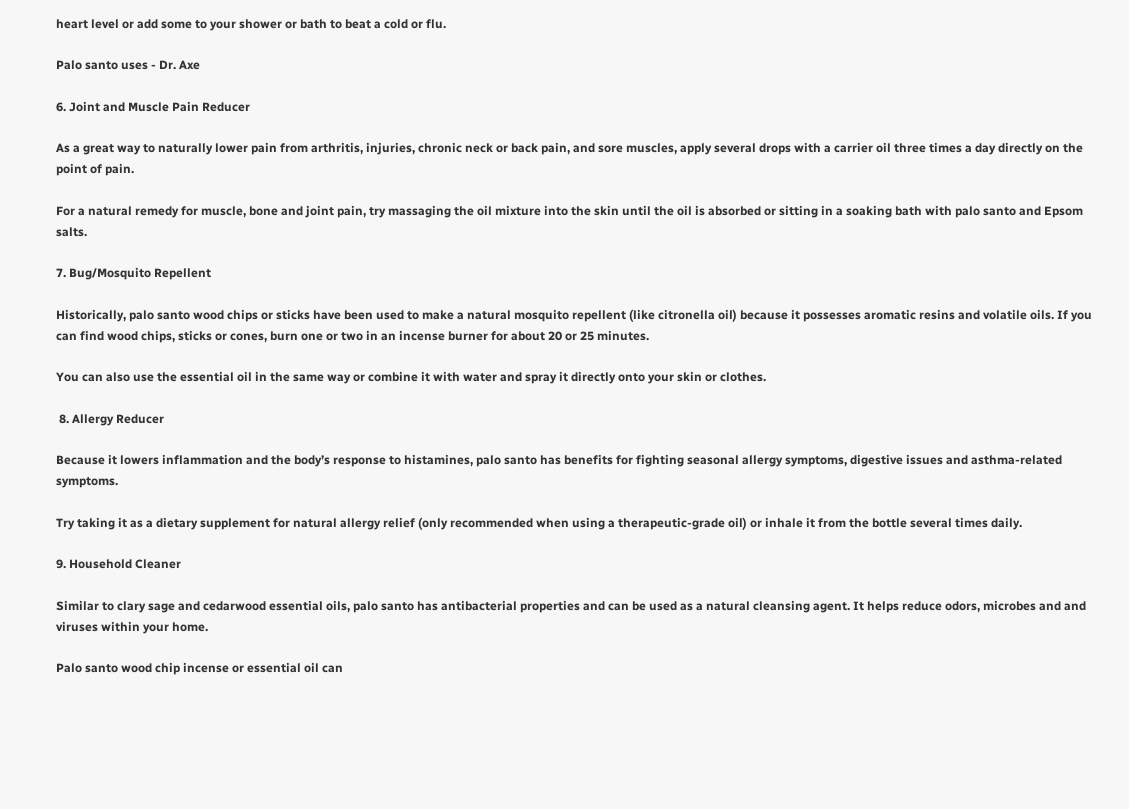heart level or add some to your shower or bath to beat a cold or flu.

Palo santo uses - Dr. Axe

6. Joint and Muscle Pain Reducer

As a great way to naturally lower pain from arthritis, injuries, chronic neck or back pain, and sore muscles, apply several drops with a carrier oil three times a day directly on the point of pain.

For a natural remedy for muscle, bone and joint pain, try massaging the oil mixture into the skin until the oil is absorbed or sitting in a soaking bath with palo santo and Epsom salts.

7. Bug/Mosquito Repellent

Historically, palo santo wood chips or sticks have been used to make a natural mosquito repellent (like citronella oil) because it possesses aromatic resins and volatile oils. If you can find wood chips, sticks or cones, burn one or two in an incense burner for about 20 or 25 minutes.

You can also use the essential oil in the same way or combine it with water and spray it directly onto your skin or clothes.

 8. Allergy Reducer

Because it lowers inflammation and the body’s response to histamines, palo santo has benefits for fighting seasonal allergy symptoms, digestive issues and asthma-related symptoms.

Try taking it as a dietary supplement for natural allergy relief (only recommended when using a therapeutic-grade oil) or inhale it from the bottle several times daily.

9. Household Cleaner

Similar to clary sage and cedarwood essential oils, palo santo has antibacterial properties and can be used as a natural cleansing agent. It helps reduce odors, microbes and and viruses within your home.

Palo santo wood chip incense or essential oil can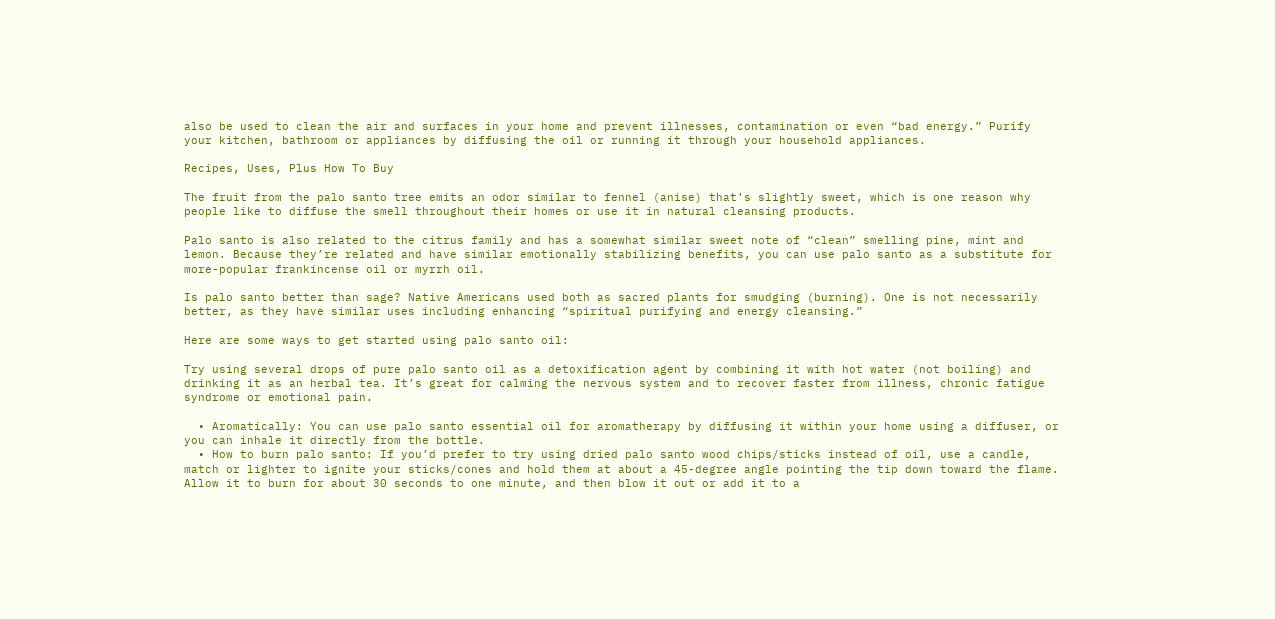also be used to clean the air and surfaces in your home and prevent illnesses, contamination or even “bad energy.” Purify your kitchen, bathroom or appliances by diffusing the oil or running it through your household appliances.

Recipes, Uses, Plus How To Buy

The fruit from the palo santo tree emits an odor similar to fennel (anise) that’s slightly sweet, which is one reason why people like to diffuse the smell throughout their homes or use it in natural cleansing products.

Palo santo is also related to the citrus family and has a somewhat similar sweet note of “clean” smelling pine, mint and lemon. Because they’re related and have similar emotionally stabilizing benefits, you can use palo santo as a substitute for more-popular frankincense oil or myrrh oil.

Is palo santo better than sage? Native Americans used both as sacred plants for smudging (burning). One is not necessarily better, as they have similar uses including enhancing “spiritual purifying and energy cleansing.”

Here are some ways to get started using palo santo oil:

Try using several drops of pure palo santo oil as a detoxification agent by combining it with hot water (not boiling) and drinking it as an herbal tea. It’s great for calming the nervous system and to recover faster from illness, chronic fatigue syndrome or emotional pain.

  • Aromatically: You can use palo santo essential oil for aromatherapy by diffusing it within your home using a diffuser, or you can inhale it directly from the bottle.
  • How to burn palo santo: If you’d prefer to try using dried palo santo wood chips/sticks instead of oil, use a candle, match or lighter to ignite your sticks/cones and hold them at about a 45-degree angle pointing the tip down toward the flame. Allow it to burn for about 30 seconds to one minute, and then blow it out or add it to a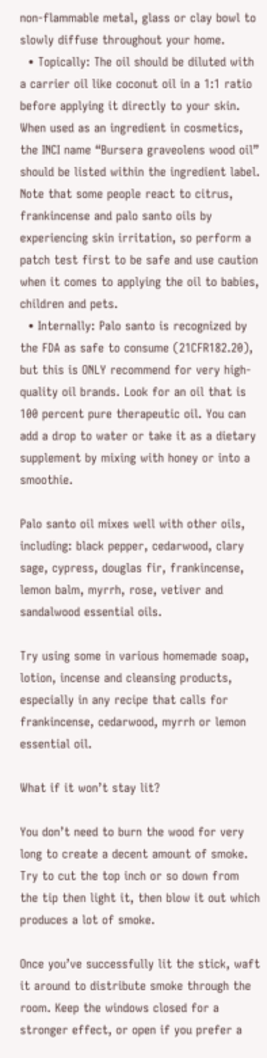non-flammable metal, glass or clay bowl to slowly diffuse throughout your home.
  • Topically: The oil should be diluted with a carrier oil like coconut oil in a 1:1 ratio before applying it directly to your skin. When used as an ingredient in cosmetics, the INCI name “Bursera graveolens wood oil” should be listed within the ingredient label. Note that some people react to citrus, frankincense and palo santo oils by experiencing skin irritation, so perform a patch test first to be safe and use caution when it comes to applying the oil to babies, children and pets.
  • Internally: Palo santo is recognized by the FDA as safe to consume (21CFR182.20), but this is ONLY recommend for very high-quality oil brands. Look for an oil that is 100 percent pure therapeutic oil. You can add a drop to water or take it as a dietary supplement by mixing with honey or into a smoothie.

Palo santo oil mixes well with other oils, including: black pepper, cedarwood, clary sage, cypress, douglas fir, frankincense, lemon balm, myrrh, rose, vetiver and sandalwood essential oils.

Try using some in various homemade soap, lotion, incense and cleansing products, especially in any recipe that calls for frankincense, cedarwood, myrrh or lemon essential oil.

What if it won’t stay lit?

You don’t need to burn the wood for very long to create a decent amount of smoke. Try to cut the top inch or so down from the tip then light it, then blow it out which produces a lot of smoke.

Once you’ve successfully lit the stick, waft it around to distribute smoke through the room. Keep the windows closed for a stronger effect, or open if you prefer a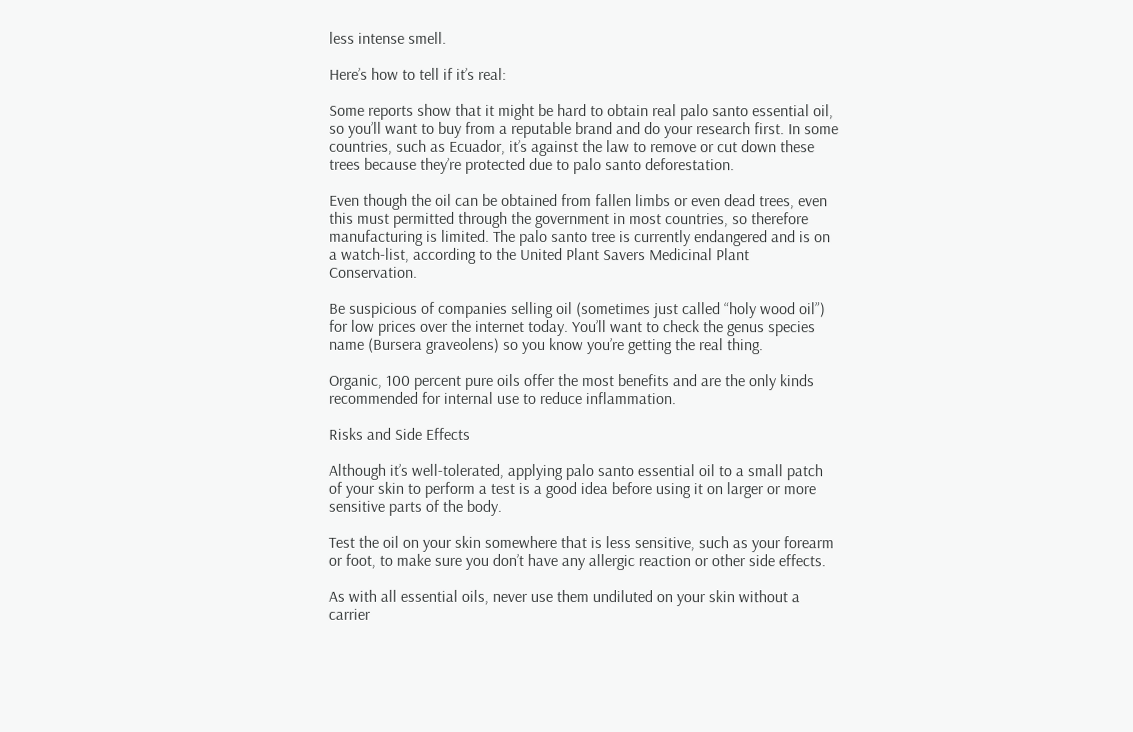less intense smell.

Here’s how to tell if it’s real:

Some reports show that it might be hard to obtain real palo santo essential oil, so you’ll want to buy from a reputable brand and do your research first. In some countries, such as Ecuador, it’s against the law to remove or cut down these trees because they’re protected due to palo santo deforestation.

Even though the oil can be obtained from fallen limbs or even dead trees, even this must permitted through the government in most countries, so therefore manufacturing is limited. The palo santo tree is currently endangered and is on a watch-list, according to the United Plant Savers Medicinal Plant Conservation.

Be suspicious of companies selling oil (sometimes just called “holy wood oil”) for low prices over the internet today. You’ll want to check the genus species name (Bursera graveolens) so you know you’re getting the real thing.

Organic, 100 percent pure oils offer the most benefits and are the only kinds recommended for internal use to reduce inflammation.

Risks and Side Effects

Although it’s well-tolerated, applying palo santo essential oil to a small patch of your skin to perform a test is a good idea before using it on larger or more sensitive parts of the body.

Test the oil on your skin somewhere that is less sensitive, such as your forearm or foot, to make sure you don’t have any allergic reaction or other side effects.

As with all essential oils, never use them undiluted on your skin without a carrier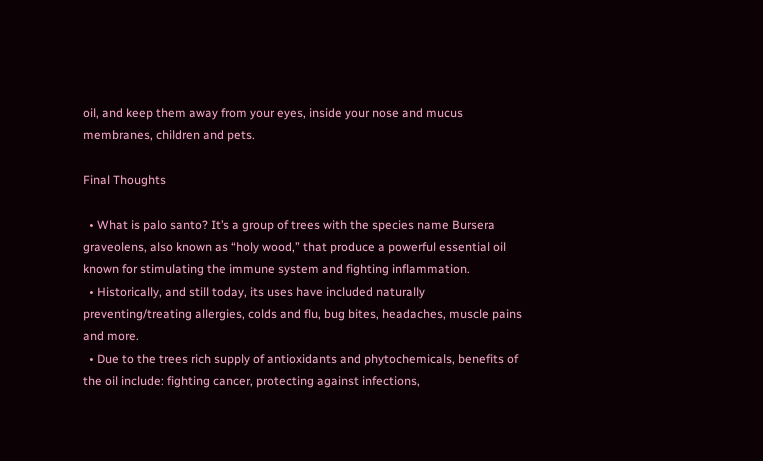oil, and keep them away from your eyes, inside your nose and mucus membranes, children and pets.

Final Thoughts

  • What is palo santo? It’s a group of trees with the species name Bursera graveolens, also known as “holy wood,” that produce a powerful essential oil known for stimulating the immune system and fighting inflammation.
  • Historically, and still today, its uses have included naturally preventing/treating allergies, colds and flu, bug bites, headaches, muscle pains and more.
  • Due to the trees rich supply of antioxidants and phytochemicals, benefits of the oil include: fighting cancer, protecting against infections,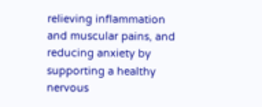relieving inflammation and muscular pains, and reducing anxiety by supporting a healthy nervous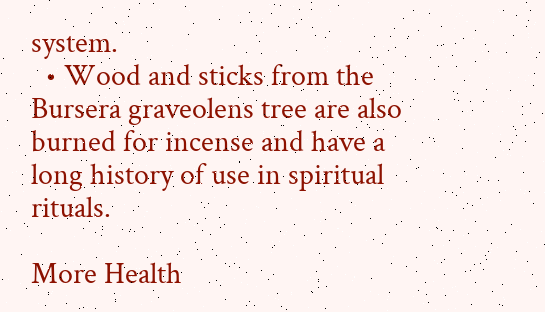system.
  • Wood and sticks from the Bursera graveolens tree are also burned for incense and have a long history of use in spiritual rituals.

More Health